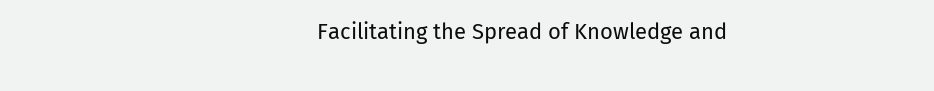Facilitating the Spread of Knowledge and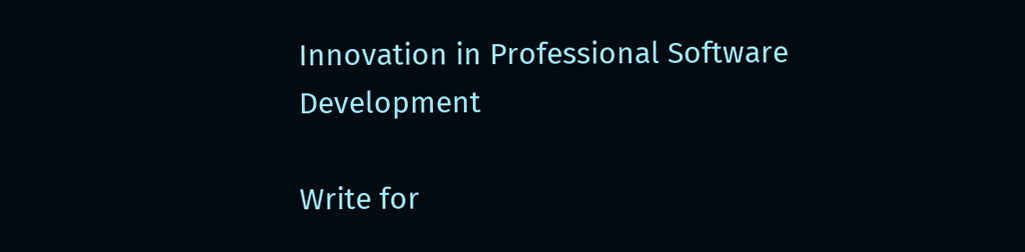Innovation in Professional Software Development

Write for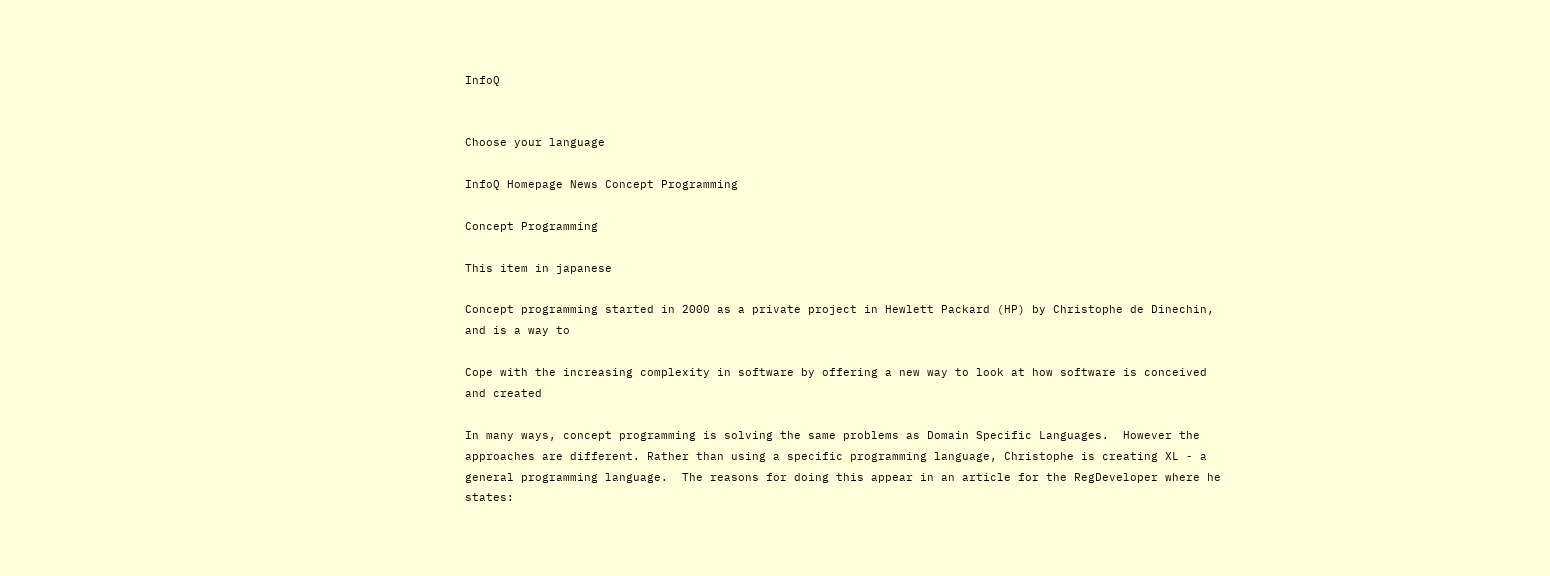InfoQ


Choose your language

InfoQ Homepage News Concept Programming

Concept Programming

This item in japanese

Concept programming started in 2000 as a private project in Hewlett Packard (HP) by Christophe de Dinechin, and is a way to

Cope with the increasing complexity in software by offering a new way to look at how software is conceived and created

In many ways, concept programming is solving the same problems as Domain Specific Languages.  However the approaches are different. Rather than using a specific programming language, Christophe is creating XL - a general programming language.  The reasons for doing this appear in an article for the RegDeveloper where he states: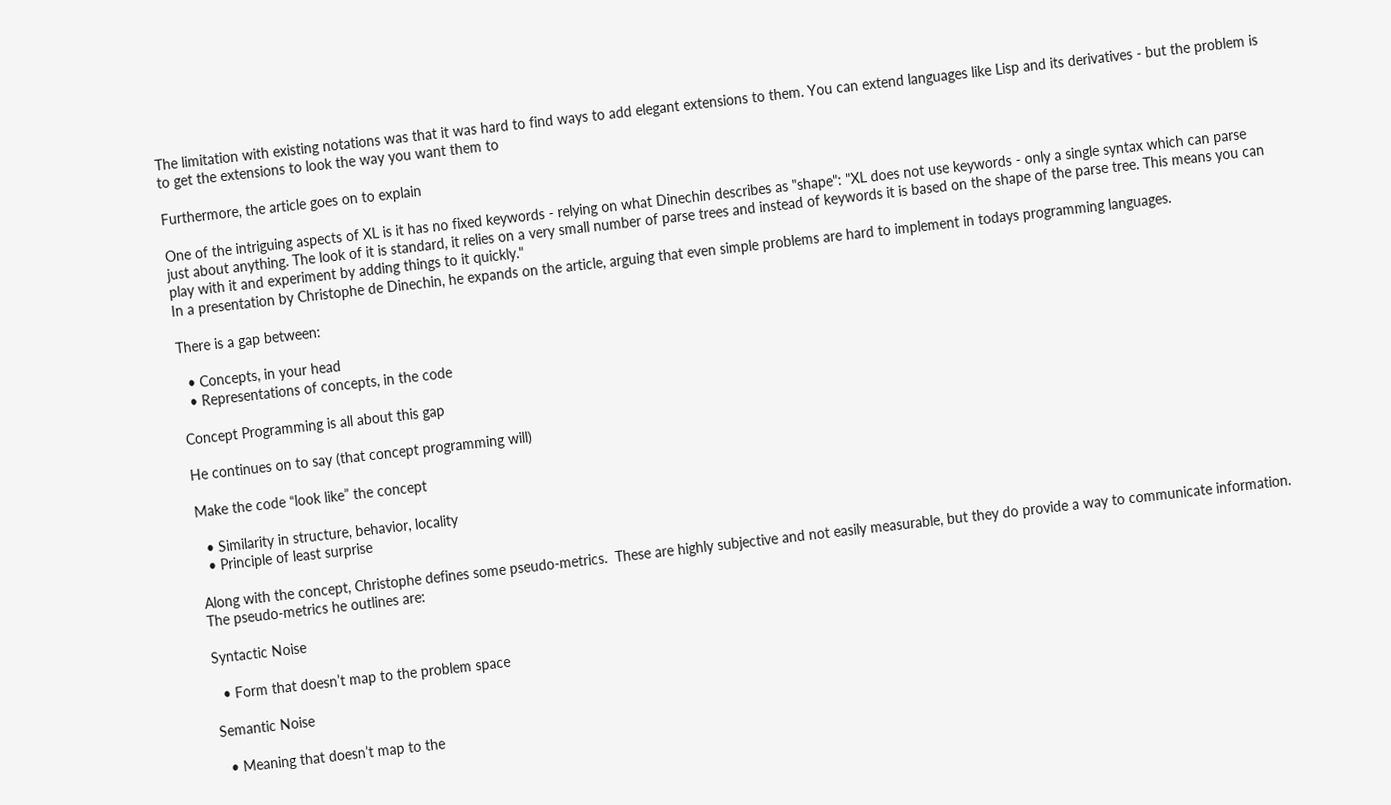The limitation with existing notations was that it was hard to find ways to add elegant extensions to them. You can extend languages like Lisp and its derivatives - but the problem is to get the extensions to look the way you want them to

Furthermore, the article goes on to explain

One of the intriguing aspects of XL is it has no fixed keywords - relying on what Dinechin describes as "shape": "XL does not use keywords - only a single syntax which can parse just about anything. The look of it is standard, it relies on a very small number of parse trees and instead of keywords it is based on the shape of the parse tree. This means you can play with it and experiment by adding things to it quickly."
In a presentation by Christophe de Dinechin, he expands on the article, arguing that even simple problems are hard to implement in todays programming languages.

There is a gap between:

  • Concepts, in your head
  • Representations of concepts, in the code

Concept Programming is all about this gap

He continues on to say (that concept programming will)

Make the code “look like” the concept

  • Similarity in structure, behavior, locality
  • Principle of least surprise

Along with the concept, Christophe defines some pseudo-metrics.  These are highly subjective and not easily measurable, but they do provide a way to communicate information.  The pseudo-metrics he outlines are:

Syntactic Noise

  • Form that doesn’t map to the problem space

Semantic Noise

  • Meaning that doesn’t map to the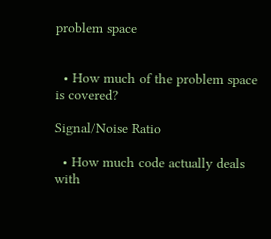problem space


  • How much of the problem space is covered?

Signal/Noise Ratio

  • How much code actually deals with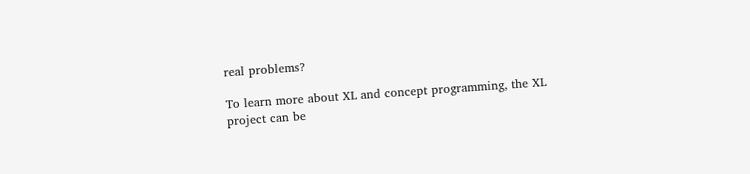real problems?

To learn more about XL and concept programming, the XL project can be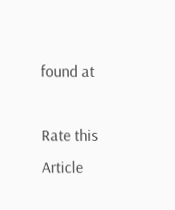found at

Rate this Article